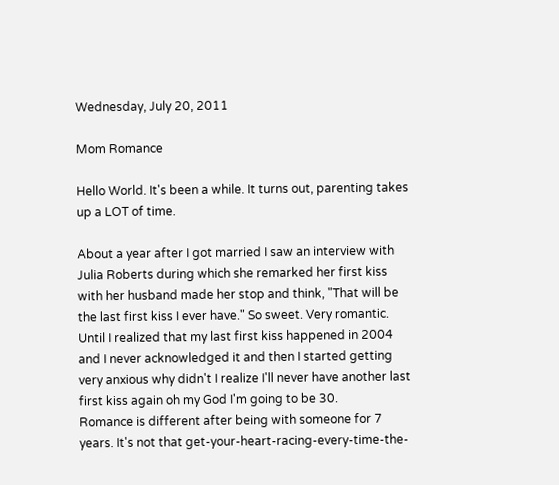Wednesday, July 20, 2011

Mom Romance

Hello World. It's been a while. It turns out, parenting takes up a LOT of time.

About a year after I got married I saw an interview with Julia Roberts during which she remarked her first kiss with her husband made her stop and think, "That will be the last first kiss I ever have." So sweet. Very romantic. Until I realized that my last first kiss happened in 2004 and I never acknowledged it and then I started getting very anxious why didn't I realize I'll never have another last first kiss again oh my God I'm going to be 30.
Romance is different after being with someone for 7 years. It's not that get-your-heart-racing-every-time-the-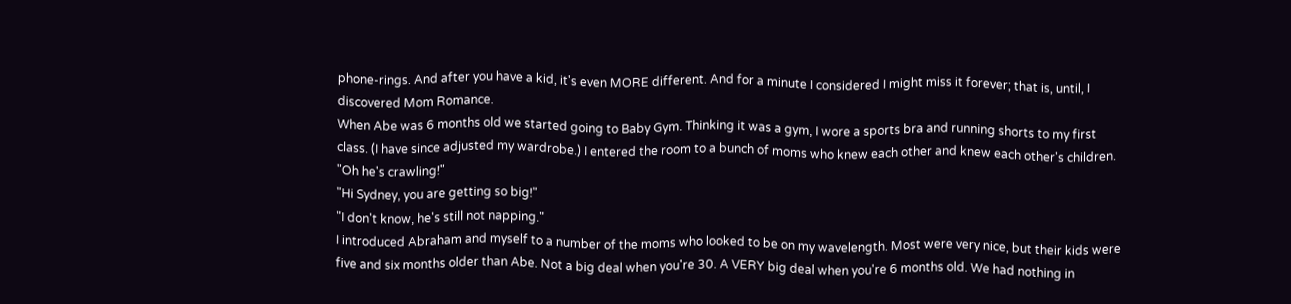phone-rings. And after you have a kid, it's even MORE different. And for a minute I considered I might miss it forever; that is, until, I discovered Mom Romance.
When Abe was 6 months old we started going to Baby Gym. Thinking it was a gym, I wore a sports bra and running shorts to my first class. (I have since adjusted my wardrobe.) I entered the room to a bunch of moms who knew each other and knew each other's children.
"Oh he's crawling!"
"Hi Sydney, you are getting so big!"
"I don't know, he's still not napping."
I introduced Abraham and myself to a number of the moms who looked to be on my wavelength. Most were very nice, but their kids were five and six months older than Abe. Not a big deal when you're 30. A VERY big deal when you're 6 months old. We had nothing in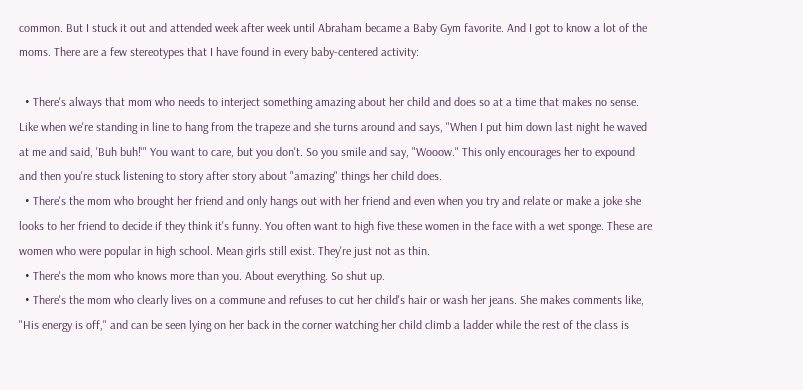common. But I stuck it out and attended week after week until Abraham became a Baby Gym favorite. And I got to know a lot of the moms. There are a few stereotypes that I have found in every baby-centered activity:

  • There's always that mom who needs to interject something amazing about her child and does so at a time that makes no sense. Like when we're standing in line to hang from the trapeze and she turns around and says, "When I put him down last night he waved at me and said, 'Buh buh!'" You want to care, but you don't. So you smile and say, "Wooow." This only encourages her to expound and then you're stuck listening to story after story about "amazing" things her child does.
  • There's the mom who brought her friend and only hangs out with her friend and even when you try and relate or make a joke she looks to her friend to decide if they think it's funny. You often want to high five these women in the face with a wet sponge. These are women who were popular in high school. Mean girls still exist. They're just not as thin.
  • There's the mom who knows more than you. About everything. So shut up.
  • There's the mom who clearly lives on a commune and refuses to cut her child's hair or wash her jeans. She makes comments like, "His energy is off," and can be seen lying on her back in the corner watching her child climb a ladder while the rest of the class is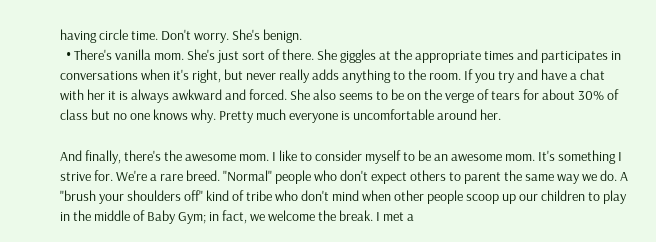having circle time. Don't worry. She's benign.
  • There's vanilla mom. She's just sort of there. She giggles at the appropriate times and participates in conversations when it's right, but never really adds anything to the room. If you try and have a chat with her it is always awkward and forced. She also seems to be on the verge of tears for about 30% of class but no one knows why. Pretty much everyone is uncomfortable around her.

And finally, there's the awesome mom. I like to consider myself to be an awesome mom. It's something I strive for. We're a rare breed. "Normal" people who don't expect others to parent the same way we do. A "brush your shoulders off" kind of tribe who don't mind when other people scoop up our children to play in the middle of Baby Gym; in fact, we welcome the break. I met a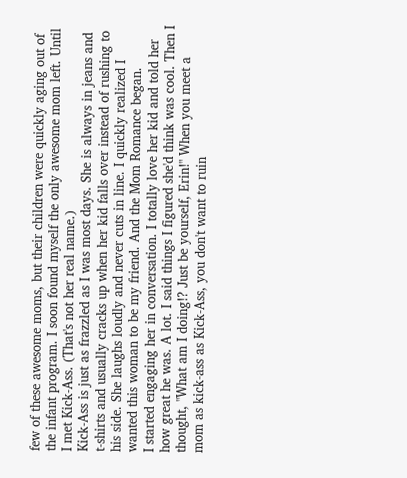few of these awesome moms, but their children were quickly aging out of the infant program. I soon found myself the only awesome mom left. Until I met Kick-Ass. (That's not her real name.)
Kick-Ass is just as frazzled as I was most days. She is always in jeans and t-shirts and usually cracks up when her kid falls over instead of rushing to his side. She laughs loudly and never cuts in line. I quickly realized I wanted this woman to be my friend. And the Mom Romance began.
I started engaging her in conversation. I totally love her kid and told her how great he was. A lot. I said things I figured she'd think was cool. Then I thought, "What am I doing!? Just be yourself, Erin!" When you meet a mom as kick-ass as Kick-Ass, you don't want to ruin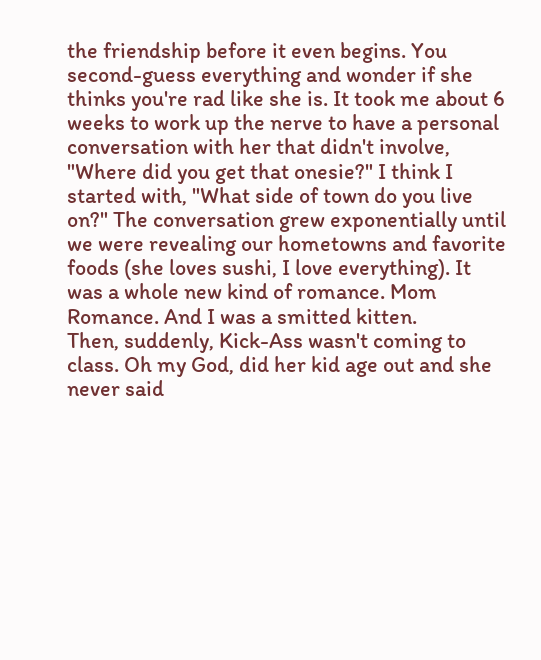the friendship before it even begins. You second-guess everything and wonder if she thinks you're rad like she is. It took me about 6 weeks to work up the nerve to have a personal conversation with her that didn't involve, "Where did you get that onesie?" I think I started with, "What side of town do you live on?" The conversation grew exponentially until we were revealing our hometowns and favorite foods (she loves sushi, I love everything). It was a whole new kind of romance. Mom Romance. And I was a smitted kitten.
Then, suddenly, Kick-Ass wasn't coming to class. Oh my God, did her kid age out and she never said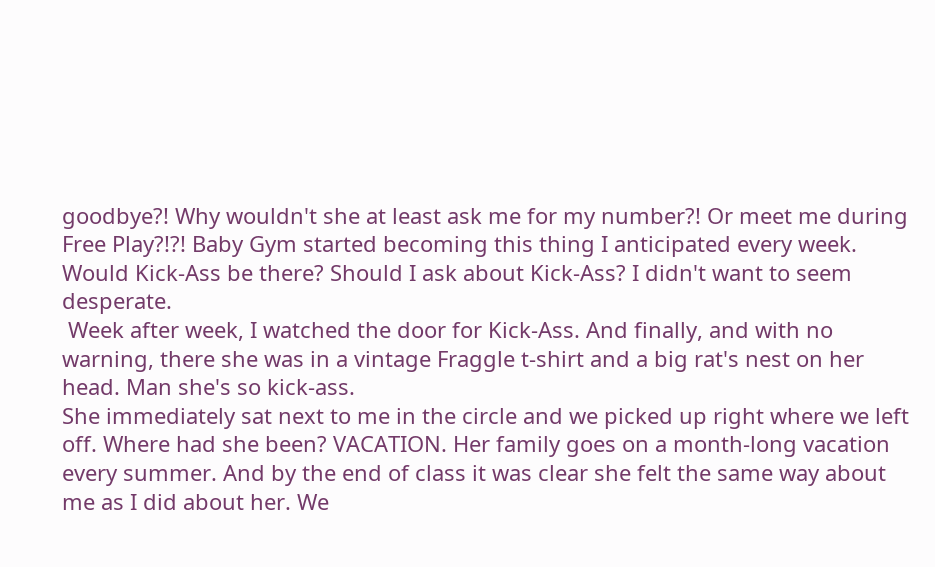goodbye?! Why wouldn't she at least ask me for my number?! Or meet me during Free Play?!?! Baby Gym started becoming this thing I anticipated every week. Would Kick-Ass be there? Should I ask about Kick-Ass? I didn't want to seem desperate.
 Week after week, I watched the door for Kick-Ass. And finally, and with no warning, there she was in a vintage Fraggle t-shirt and a big rat's nest on her head. Man she's so kick-ass.
She immediately sat next to me in the circle and we picked up right where we left off. Where had she been? VACATION. Her family goes on a month-long vacation every summer. And by the end of class it was clear she felt the same way about me as I did about her. We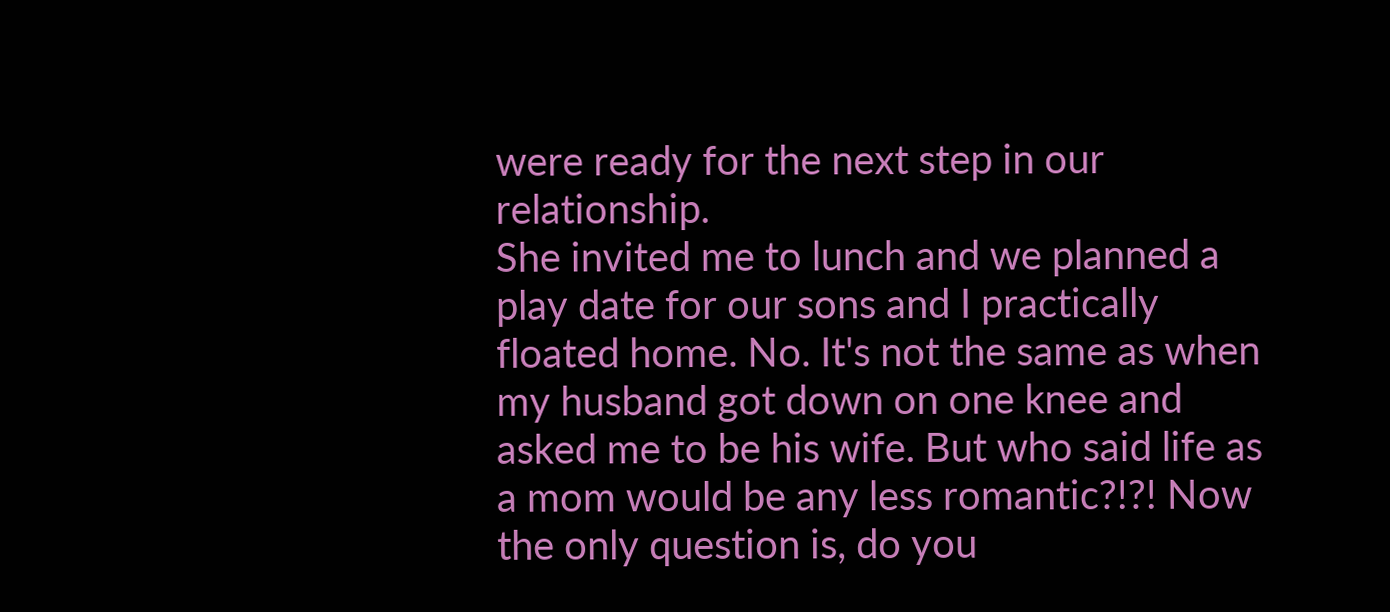were ready for the next step in our relationship.
She invited me to lunch and we planned a play date for our sons and I practically floated home. No. It's not the same as when my husband got down on one knee and asked me to be his wife. But who said life as a mom would be any less romantic?!?! Now the only question is, do you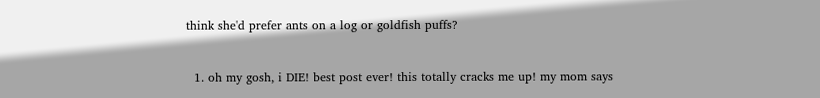think she'd prefer ants on a log or goldfish puffs?


  1. oh my gosh, i DIE! best post ever! this totally cracks me up! my mom says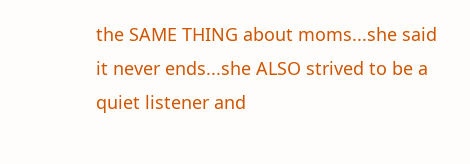the SAME THING about moms...she said it never ends...she ALSO strived to be a quiet listener and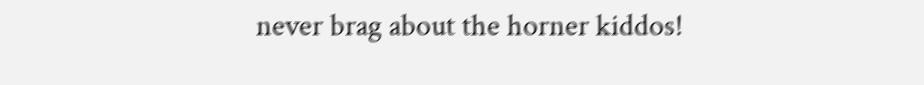never brag about the horner kiddos!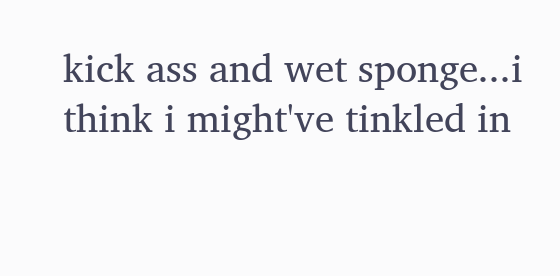kick ass and wet sponge...i think i might've tinkled in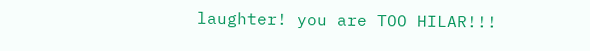laughter! you are TOO HILAR!!!